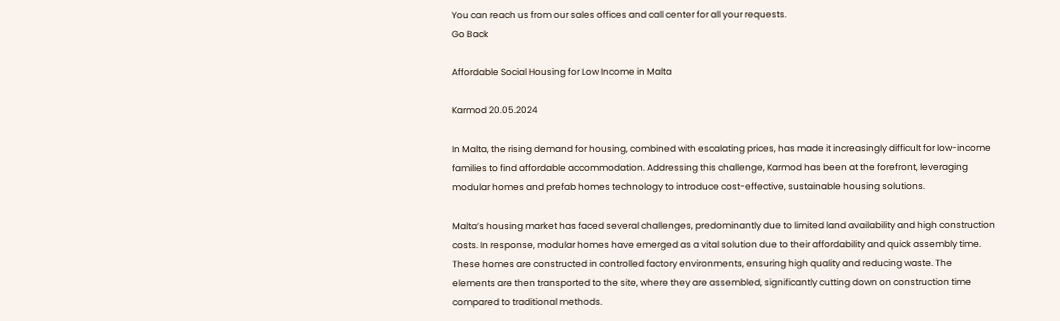You can reach us from our sales offices and call center for all your requests.
Go Back

Affordable Social Housing for Low Income in Malta

Karmod 20.05.2024

In Malta, the rising demand for housing, combined with escalating prices, has made it increasingly difficult for low-income families to find affordable accommodation. Addressing this challenge, Karmod has been at the forefront, leveraging modular homes and prefab homes technology to introduce cost-effective, sustainable housing solutions.

Malta’s housing market has faced several challenges, predominantly due to limited land availability and high construction costs. In response, modular homes have emerged as a vital solution due to their affordability and quick assembly time. These homes are constructed in controlled factory environments, ensuring high quality and reducing waste. The elements are then transported to the site, where they are assembled, significantly cutting down on construction time compared to traditional methods.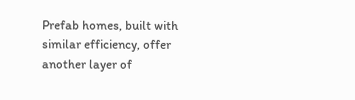Prefab homes, built with similar efficiency, offer another layer of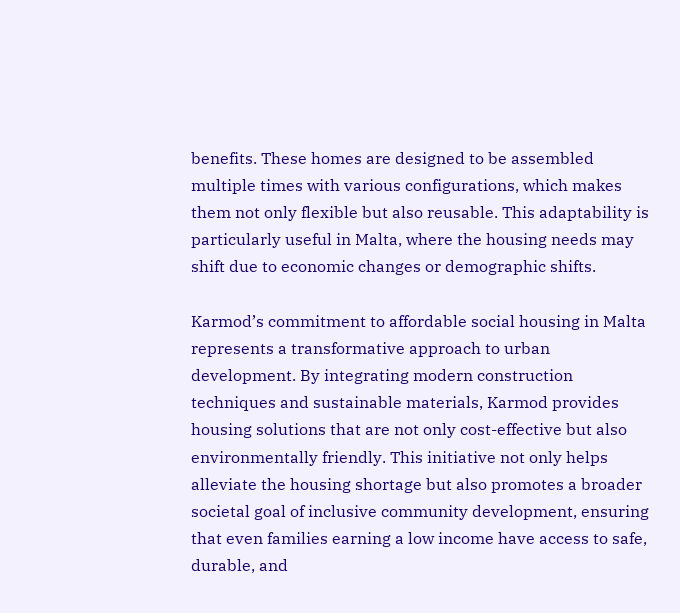benefits. These homes are designed to be assembled multiple times with various configurations, which makes them not only flexible but also reusable. This adaptability is particularly useful in Malta, where the housing needs may shift due to economic changes or demographic shifts.

Karmod’s commitment to affordable social housing in Malta represents a transformative approach to urban development. By integrating modern construction techniques and sustainable materials, Karmod provides housing solutions that are not only cost-effective but also environmentally friendly. This initiative not only helps alleviate the housing shortage but also promotes a broader societal goal of inclusive community development, ensuring that even families earning a low income have access to safe, durable, and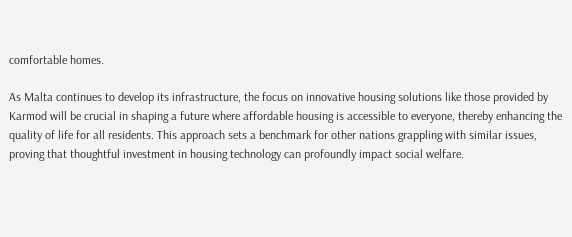comfortable homes.

As Malta continues to develop its infrastructure, the focus on innovative housing solutions like those provided by Karmod will be crucial in shaping a future where affordable housing is accessible to everyone, thereby enhancing the quality of life for all residents. This approach sets a benchmark for other nations grappling with similar issues, proving that thoughtful investment in housing technology can profoundly impact social welfare.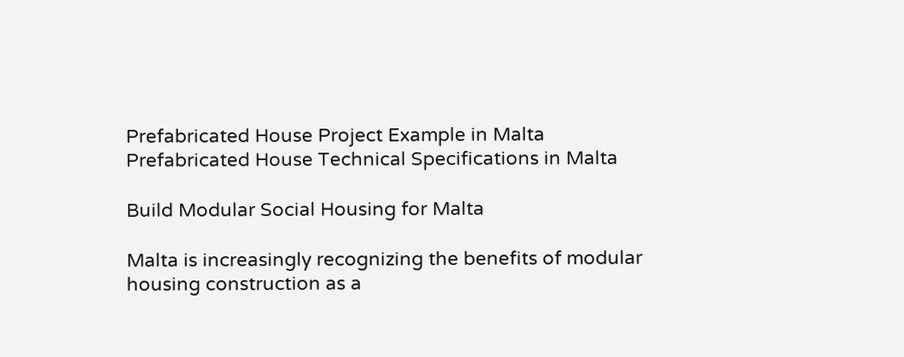Prefabricated House Project Example in Malta Prefabricated House Technical Specifications in Malta

Build Modular Social Housing for Malta

Malta is increasingly recognizing the benefits of modular housing construction as a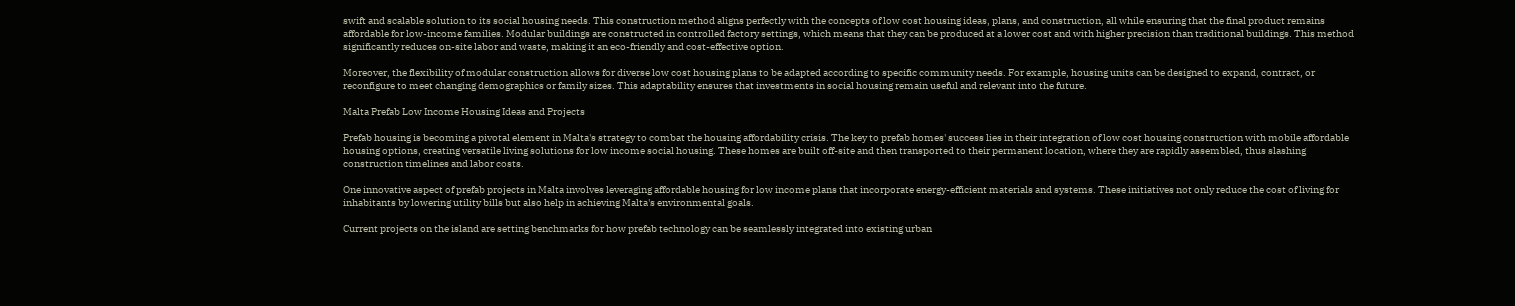swift and scalable solution to its social housing needs. This construction method aligns perfectly with the concepts of low cost housing ideas, plans, and construction, all while ensuring that the final product remains affordable for low-income families. Modular buildings are constructed in controlled factory settings, which means that they can be produced at a lower cost and with higher precision than traditional buildings. This method significantly reduces on-site labor and waste, making it an eco-friendly and cost-effective option.

Moreover, the flexibility of modular construction allows for diverse low cost housing plans to be adapted according to specific community needs. For example, housing units can be designed to expand, contract, or reconfigure to meet changing demographics or family sizes. This adaptability ensures that investments in social housing remain useful and relevant into the future.

Malta Prefab Low Income Housing Ideas and Projects

Prefab housing is becoming a pivotal element in Malta's strategy to combat the housing affordability crisis. The key to prefab homes' success lies in their integration of low cost housing construction with mobile affordable housing options, creating versatile living solutions for low income social housing. These homes are built off-site and then transported to their permanent location, where they are rapidly assembled, thus slashing construction timelines and labor costs.

One innovative aspect of prefab projects in Malta involves leveraging affordable housing for low income plans that incorporate energy-efficient materials and systems. These initiatives not only reduce the cost of living for inhabitants by lowering utility bills but also help in achieving Malta's environmental goals.

Current projects on the island are setting benchmarks for how prefab technology can be seamlessly integrated into existing urban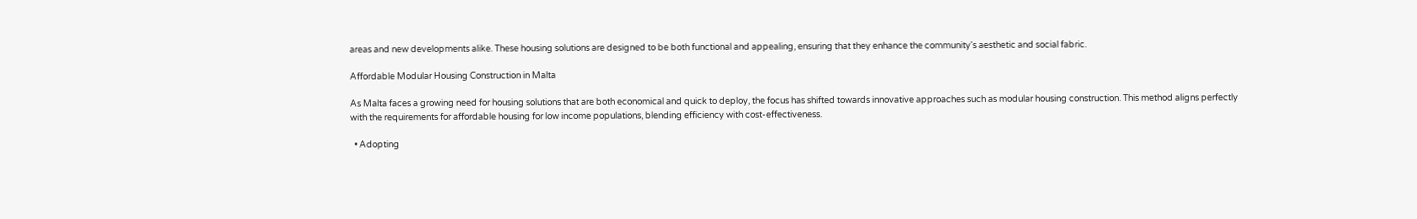areas and new developments alike. These housing solutions are designed to be both functional and appealing, ensuring that they enhance the community's aesthetic and social fabric.

Affordable Modular Housing Construction in Malta

As Malta faces a growing need for housing solutions that are both economical and quick to deploy, the focus has shifted towards innovative approaches such as modular housing construction. This method aligns perfectly with the requirements for affordable housing for low income populations, blending efficiency with cost-effectiveness.

  • Adopting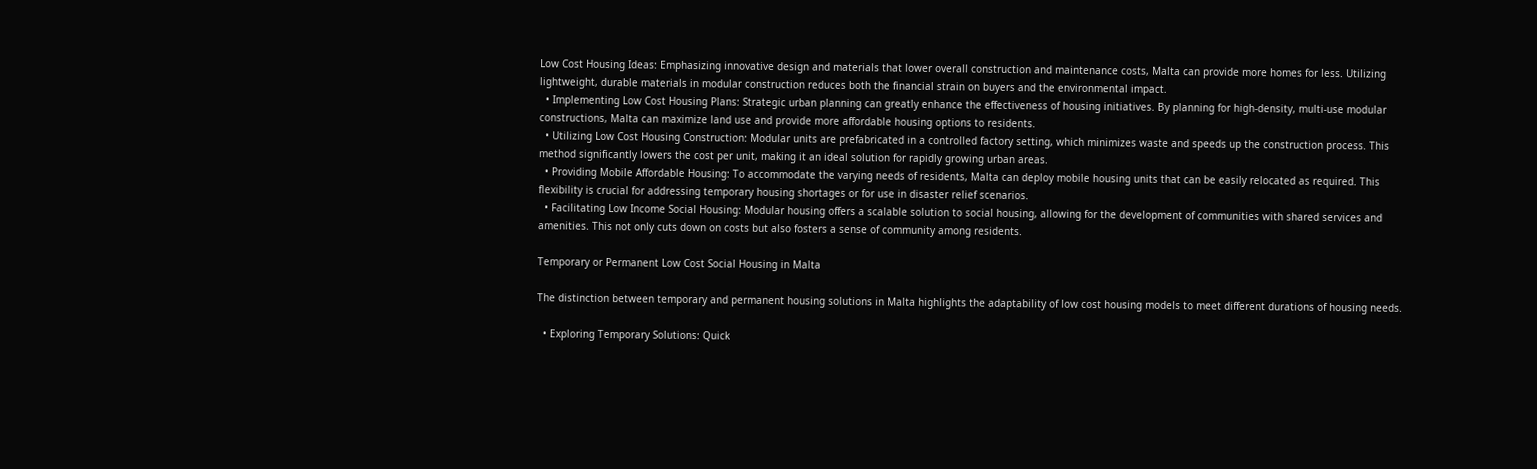Low Cost Housing Ideas: Emphasizing innovative design and materials that lower overall construction and maintenance costs, Malta can provide more homes for less. Utilizing lightweight, durable materials in modular construction reduces both the financial strain on buyers and the environmental impact.
  • Implementing Low Cost Housing Plans: Strategic urban planning can greatly enhance the effectiveness of housing initiatives. By planning for high-density, multi-use modular constructions, Malta can maximize land use and provide more affordable housing options to residents.
  • Utilizing Low Cost Housing Construction: Modular units are prefabricated in a controlled factory setting, which minimizes waste and speeds up the construction process. This method significantly lowers the cost per unit, making it an ideal solution for rapidly growing urban areas.
  • Providing Mobile Affordable Housing: To accommodate the varying needs of residents, Malta can deploy mobile housing units that can be easily relocated as required. This flexibility is crucial for addressing temporary housing shortages or for use in disaster relief scenarios.
  • Facilitating Low Income Social Housing: Modular housing offers a scalable solution to social housing, allowing for the development of communities with shared services and amenities. This not only cuts down on costs but also fosters a sense of community among residents.

Temporary or Permanent Low Cost Social Housing in Malta

The distinction between temporary and permanent housing solutions in Malta highlights the adaptability of low cost housing models to meet different durations of housing needs.

  • Exploring Temporary Solutions: Quick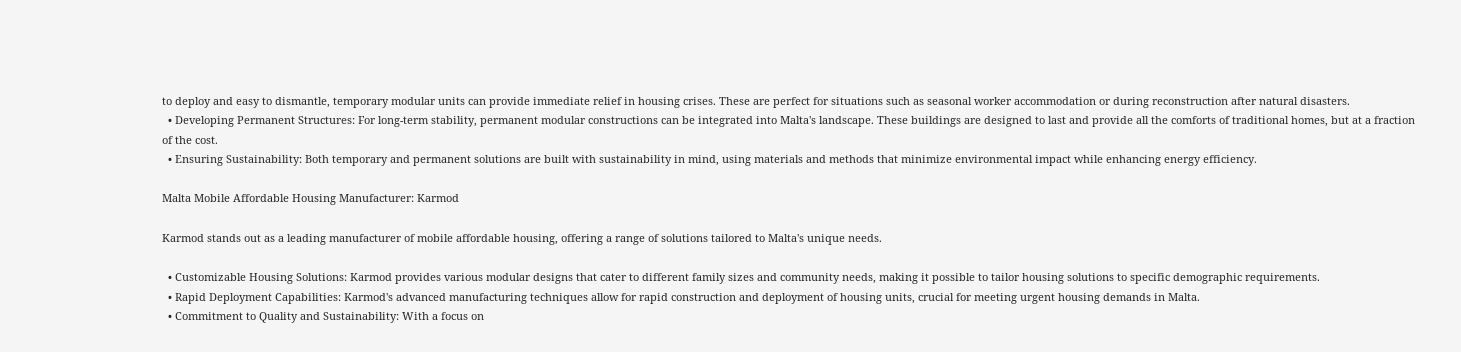to deploy and easy to dismantle, temporary modular units can provide immediate relief in housing crises. These are perfect for situations such as seasonal worker accommodation or during reconstruction after natural disasters.
  • Developing Permanent Structures: For long-term stability, permanent modular constructions can be integrated into Malta's landscape. These buildings are designed to last and provide all the comforts of traditional homes, but at a fraction of the cost.
  • Ensuring Sustainability: Both temporary and permanent solutions are built with sustainability in mind, using materials and methods that minimize environmental impact while enhancing energy efficiency.

Malta Mobile Affordable Housing Manufacturer: Karmod

Karmod stands out as a leading manufacturer of mobile affordable housing, offering a range of solutions tailored to Malta's unique needs.

  • Customizable Housing Solutions: Karmod provides various modular designs that cater to different family sizes and community needs, making it possible to tailor housing solutions to specific demographic requirements.
  • Rapid Deployment Capabilities: Karmod's advanced manufacturing techniques allow for rapid construction and deployment of housing units, crucial for meeting urgent housing demands in Malta.
  • Commitment to Quality and Sustainability: With a focus on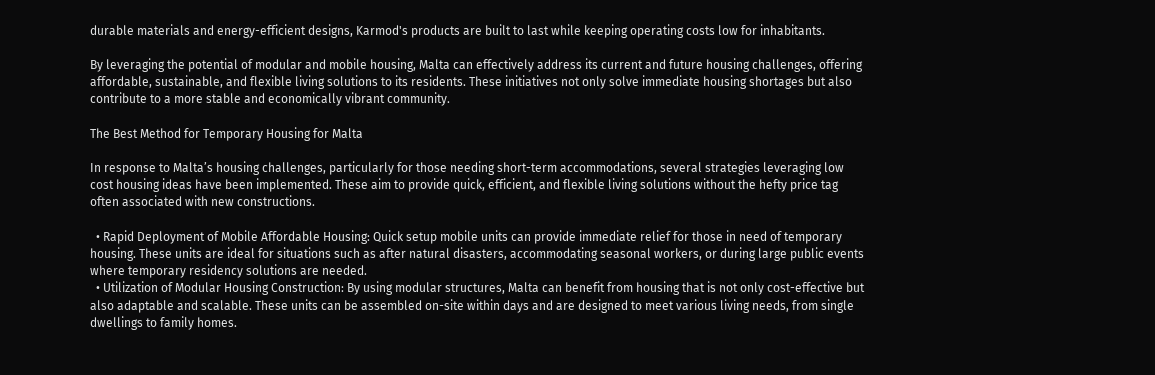durable materials and energy-efficient designs, Karmod's products are built to last while keeping operating costs low for inhabitants.

By leveraging the potential of modular and mobile housing, Malta can effectively address its current and future housing challenges, offering affordable, sustainable, and flexible living solutions to its residents. These initiatives not only solve immediate housing shortages but also contribute to a more stable and economically vibrant community.

The Best Method for Temporary Housing for Malta

In response to Malta’s housing challenges, particularly for those needing short-term accommodations, several strategies leveraging low cost housing ideas have been implemented. These aim to provide quick, efficient, and flexible living solutions without the hefty price tag often associated with new constructions.

  • Rapid Deployment of Mobile Affordable Housing: Quick setup mobile units can provide immediate relief for those in need of temporary housing. These units are ideal for situations such as after natural disasters, accommodating seasonal workers, or during large public events where temporary residency solutions are needed.
  • Utilization of Modular Housing Construction: By using modular structures, Malta can benefit from housing that is not only cost-effective but also adaptable and scalable. These units can be assembled on-site within days and are designed to meet various living needs, from single dwellings to family homes.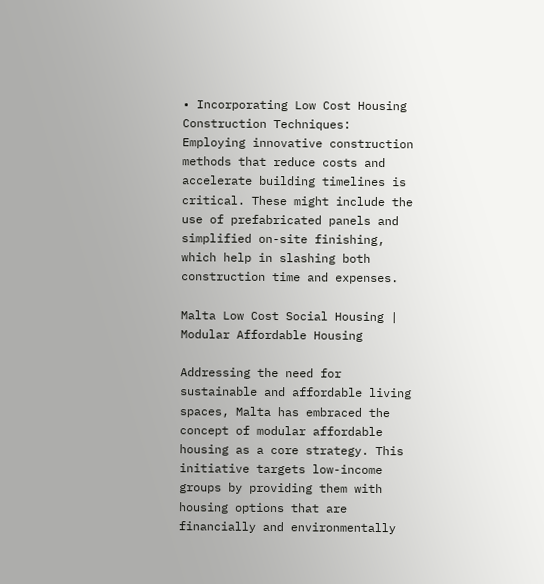• Incorporating Low Cost Housing Construction Techniques: Employing innovative construction methods that reduce costs and accelerate building timelines is critical. These might include the use of prefabricated panels and simplified on-site finishing, which help in slashing both construction time and expenses.

Malta Low Cost Social Housing | Modular Affordable Housing

Addressing the need for sustainable and affordable living spaces, Malta has embraced the concept of modular affordable housing as a core strategy. This initiative targets low-income groups by providing them with housing options that are financially and environmentally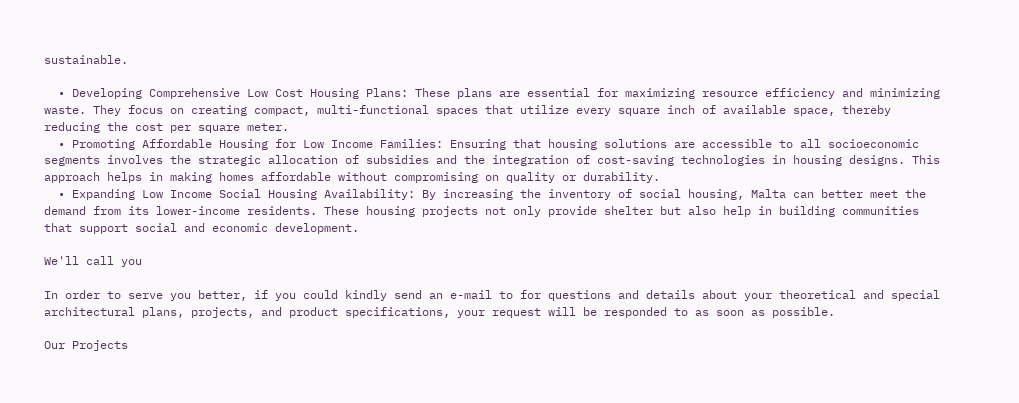sustainable.

  • Developing Comprehensive Low Cost Housing Plans: These plans are essential for maximizing resource efficiency and minimizing waste. They focus on creating compact, multi-functional spaces that utilize every square inch of available space, thereby reducing the cost per square meter.
  • Promoting Affordable Housing for Low Income Families: Ensuring that housing solutions are accessible to all socioeconomic segments involves the strategic allocation of subsidies and the integration of cost-saving technologies in housing designs. This approach helps in making homes affordable without compromising on quality or durability.
  • Expanding Low Income Social Housing Availability: By increasing the inventory of social housing, Malta can better meet the demand from its lower-income residents. These housing projects not only provide shelter but also help in building communities that support social and economic development.

We'll call you

In order to serve you better, if you could kindly send an e-mail to for questions and details about your theoretical and special architectural plans, projects, and product specifications, your request will be responded to as soon as possible.

Our Projects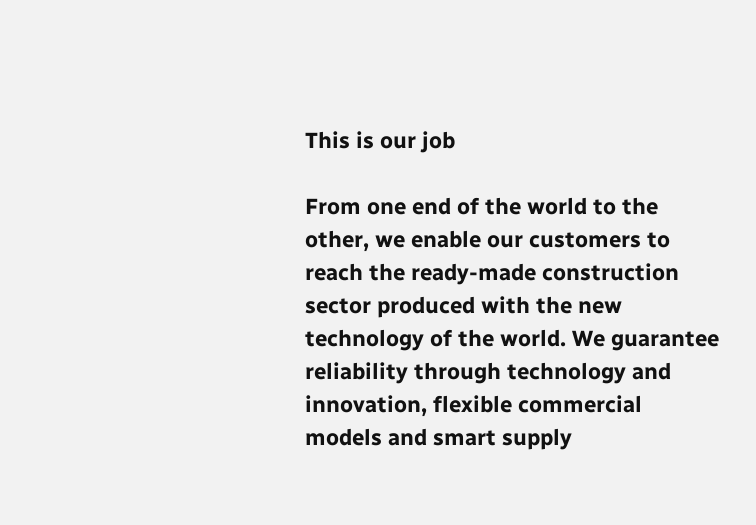This is our job

From one end of the world to the other, we enable our customers to reach the ready-made construction sector produced with the new technology of the world. We guarantee reliability through technology and innovation, flexible commercial models and smart supply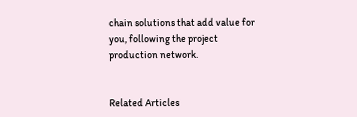chain solutions that add value for you, following the project production network.


Related Articles